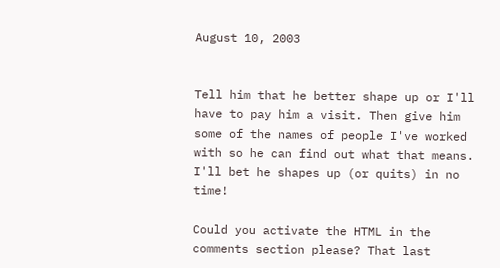August 10, 2003


Tell him that he better shape up or I'll have to pay him a visit. Then give him some of the names of people I've worked with so he can find out what that means. I'll bet he shapes up (or quits) in no time!

Could you activate the HTML in the comments section please? That last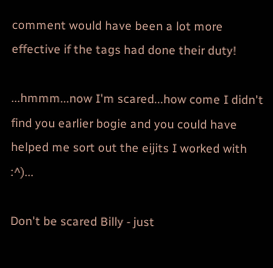comment would have been a lot more effective if the tags had done their duty!

...hmmm...now I'm scared...how come I didn't find you earlier bogie and you could have helped me sort out the eijits I worked with :^)...

Don't be scared Billy - just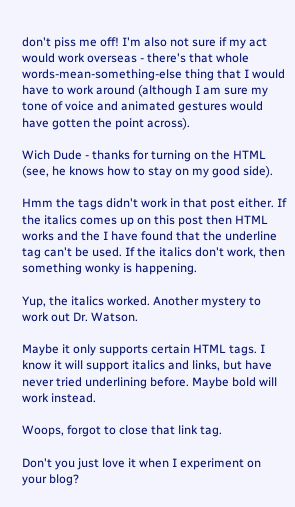don't piss me off! I'm also not sure if my act would work overseas - there's that whole words-mean-something-else thing that I would have to work around (although I am sure my tone of voice and animated gestures would have gotten the point across).

Wich Dude - thanks for turning on the HTML (see, he knows how to stay on my good side).

Hmm the tags didn't work in that post either. If the italics comes up on this post then HTML works and the I have found that the underline tag can't be used. If the italics don't work, then something wonky is happening.

Yup, the italics worked. Another mystery to work out Dr. Watson.

Maybe it only supports certain HTML tags. I know it will support italics and links, but have never tried underlining before. Maybe bold will work instead.

Woops, forgot to close that link tag.

Don't you just love it when I experiment on your blog?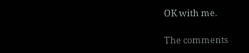OK with me.

The comments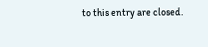to this entry are closed.